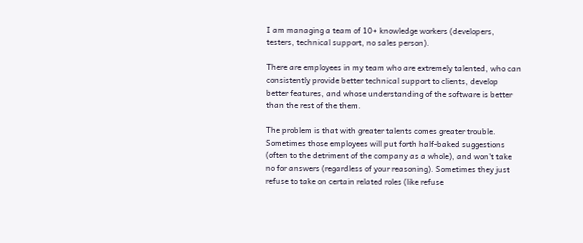I am managing a team of 10+ knowledge workers (developers, testers, technical support, no sales person).

There are employees in my team who are extremely talented, who can consistently provide better technical support to clients, develop better features, and whose understanding of the software is better than the rest of the them.

The problem is that with greater talents comes greater trouble. Sometimes those employees will put forth half-baked suggestions (often to the detriment of the company as a whole), and won't take no for answers (regardless of your reasoning). Sometimes they just refuse to take on certain related roles (like refuse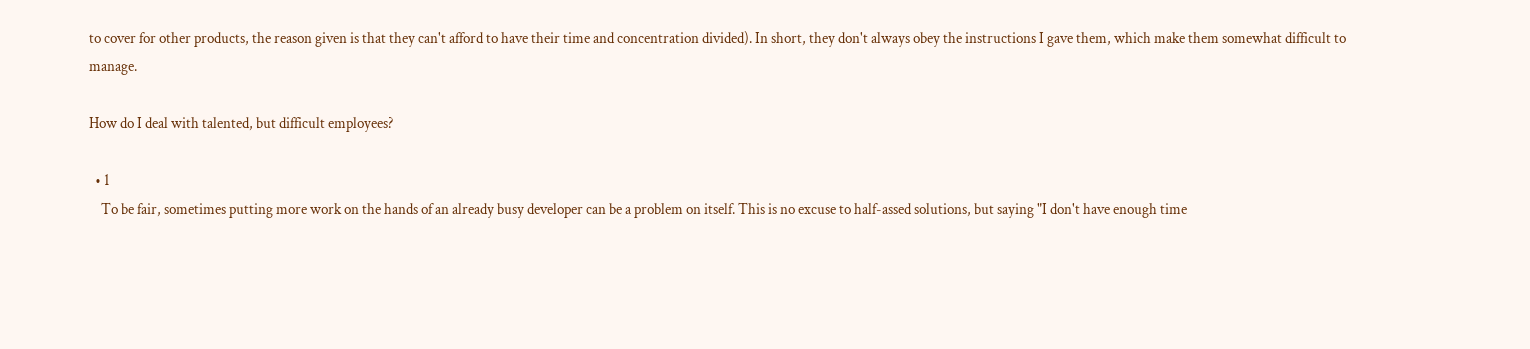to cover for other products, the reason given is that they can't afford to have their time and concentration divided). In short, they don't always obey the instructions I gave them, which make them somewhat difficult to manage.

How do I deal with talented, but difficult employees?

  • 1
    To be fair, sometimes putting more work on the hands of an already busy developer can be a problem on itself. This is no excuse to half-assed solutions, but saying "I don't have enough time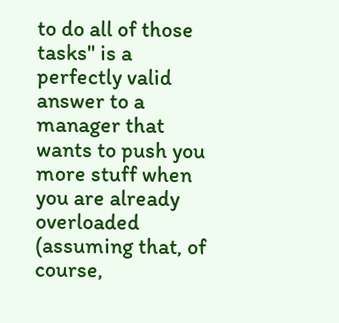to do all of those tasks" is a perfectly valid answer to a manager that wants to push you more stuff when you are already overloaded (assuming that, of course,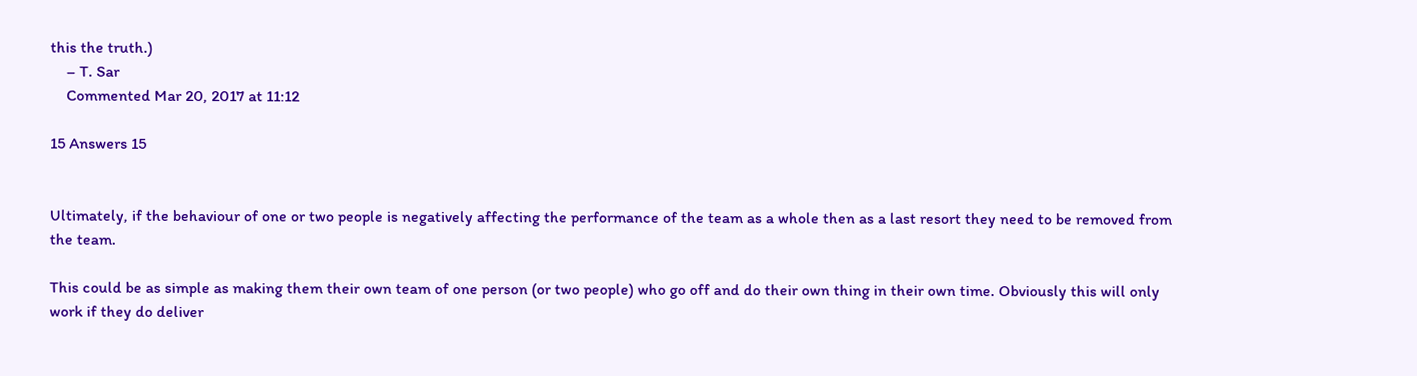this the truth.)
    – T. Sar
    Commented Mar 20, 2017 at 11:12

15 Answers 15


Ultimately, if the behaviour of one or two people is negatively affecting the performance of the team as a whole then as a last resort they need to be removed from the team.

This could be as simple as making them their own team of one person (or two people) who go off and do their own thing in their own time. Obviously this will only work if they do deliver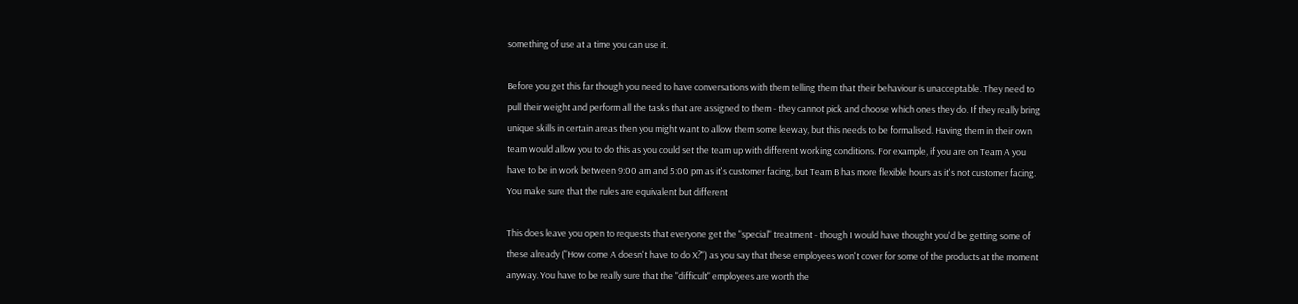something of use at a time you can use it.

Before you get this far though you need to have conversations with them telling them that their behaviour is unacceptable. They need to pull their weight and perform all the tasks that are assigned to them - they cannot pick and choose which ones they do. If they really bring unique skills in certain areas then you might want to allow them some leeway, but this needs to be formalised. Having them in their own team would allow you to do this as you could set the team up with different working conditions. For example, if you are on Team A you have to be in work between 9:00 am and 5:00 pm as it's customer facing, but Team B has more flexible hours as it's not customer facing. You make sure that the rules are equivalent but different

This does leave you open to requests that everyone get the "special" treatment - though I would have thought you'd be getting some of these already ("How come A doesn't have to do X?") as you say that these employees won't cover for some of the products at the moment anyway. You have to be really sure that the "difficult" employees are worth the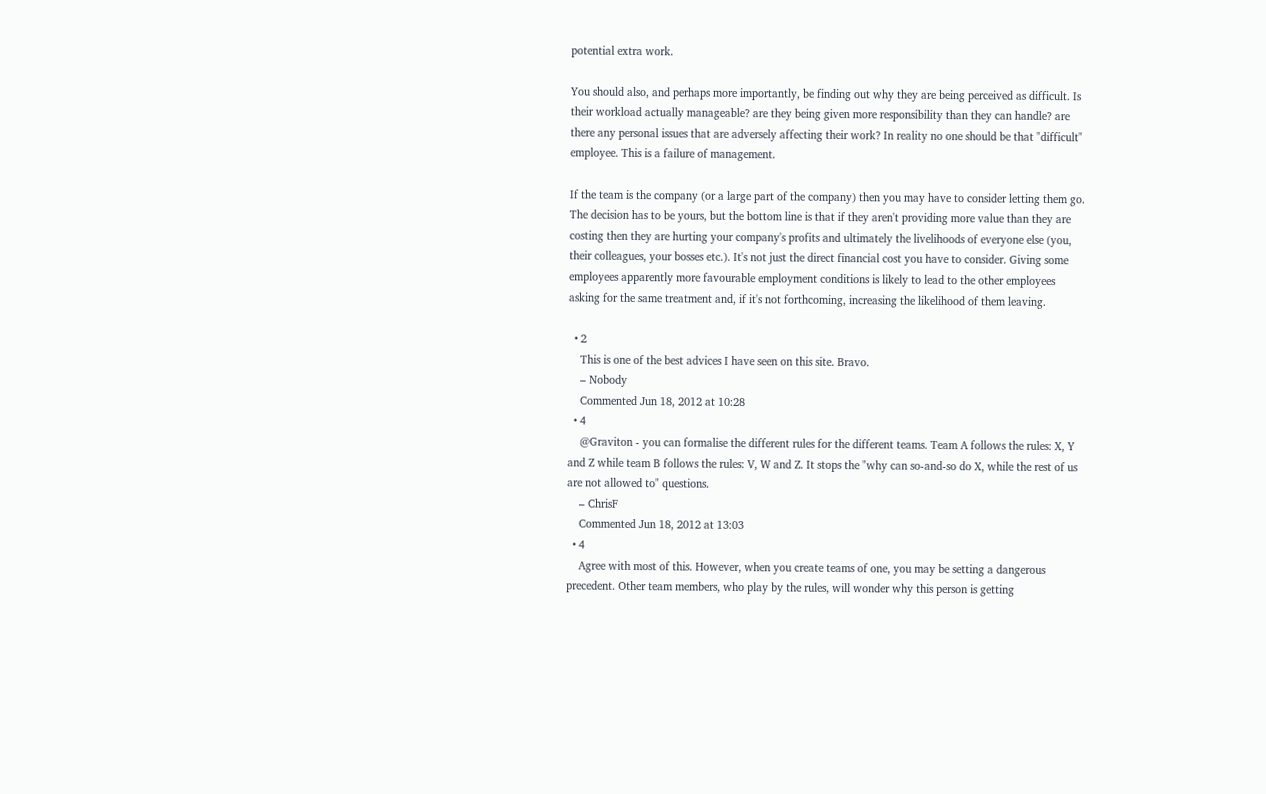potential extra work.

You should also, and perhaps more importantly, be finding out why they are being perceived as difficult. Is their workload actually manageable? are they being given more responsibility than they can handle? are there any personal issues that are adversely affecting their work? In reality no one should be that "difficult" employee. This is a failure of management.

If the team is the company (or a large part of the company) then you may have to consider letting them go. The decision has to be yours, but the bottom line is that if they aren't providing more value than they are costing then they are hurting your company's profits and ultimately the livelihoods of everyone else (you, their colleagues, your bosses etc.). It's not just the direct financial cost you have to consider. Giving some employees apparently more favourable employment conditions is likely to lead to the other employees asking for the same treatment and, if it's not forthcoming, increasing the likelihood of them leaving.

  • 2
    This is one of the best advices I have seen on this site. Bravo.
    – Nobody
    Commented Jun 18, 2012 at 10:28
  • 4
    @Graviton - you can formalise the different rules for the different teams. Team A follows the rules: X, Y and Z while team B follows the rules: V, W and Z. It stops the "why can so-and-so do X, while the rest of us are not allowed to" questions.
    – ChrisF
    Commented Jun 18, 2012 at 13:03
  • 4
    Agree with most of this. However, when you create teams of one, you may be setting a dangerous precedent. Other team members, who play by the rules, will wonder why this person is getting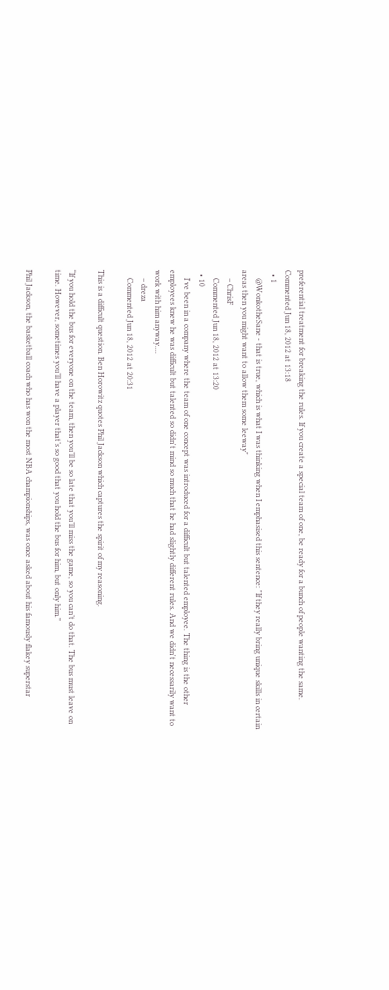preferential treatment for breaking the rules. If you create a special team of one, be ready for a bunch of people wanting the same. Commented Jun 18, 2012 at 13:18
  • 1
    @WonkotheSane - that is true, which is what I was thinking when I emphasised this sentence: "If they really bring unique skills in certain areas then you might want to allow them some leeway"
    – ChrisF
    Commented Jun 18, 2012 at 13:20
  • 10
    I've been in a company where the team of one concept was introduced for a difficult but talented employee. The thing is the other employees knew he was difficult but talented so didn't mind so much that he had slightly different rules. And we didn't necessarily want to work with him anyway....
    – dreza
    Commented Jun 18, 2012 at 20:31

This is a difficult question. Ben Horowitz quotes Phil Jackson which captures the spirit of my reasoning.

“If you hold the bus for everyone on the team, then you’ll be so late that you’ll miss the game, so you can’t do that. The bus must leave on time. However, sometimes you’ll have a player that’s so good that you hold the bus for him, but only him.”

Phil Jackson, the basketball coach who has won the most NBA championships, was once asked about his famously flakey superstar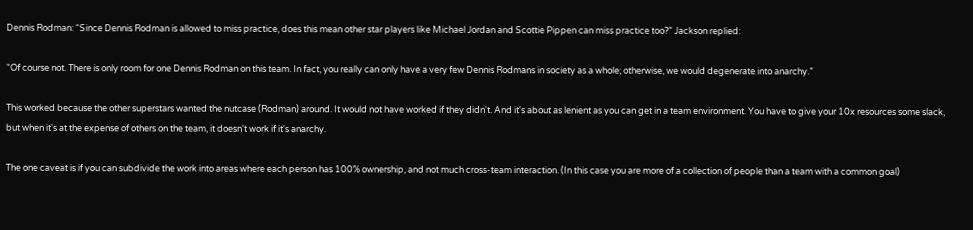Dennis Rodman: “Since Dennis Rodman is allowed to miss practice, does this mean other star players like Michael Jordan and Scottie Pippen can miss practice too?” Jackson replied:

“Of course not. There is only room for one Dennis Rodman on this team. In fact, you really can only have a very few Dennis Rodmans in society as a whole; otherwise, we would degenerate into anarchy.”

This worked because the other superstars wanted the nutcase (Rodman) around. It would not have worked if they didn't. And it's about as lenient as you can get in a team environment. You have to give your 10x resources some slack, but when it's at the expense of others on the team, it doesn't work if it's anarchy.

The one caveat is if you can subdivide the work into areas where each person has 100% ownership, and not much cross-team interaction. (In this case you are more of a collection of people than a team with a common goal)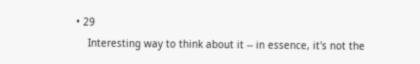• 29
    Interesting way to think about it -- in essence, it's not the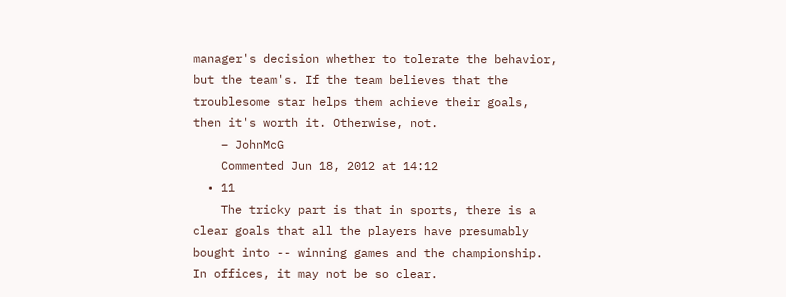manager's decision whether to tolerate the behavior, but the team's. If the team believes that the troublesome star helps them achieve their goals, then it's worth it. Otherwise, not.
    – JohnMcG
    Commented Jun 18, 2012 at 14:12
  • 11
    The tricky part is that in sports, there is a clear goals that all the players have presumably bought into -- winning games and the championship. In offices, it may not be so clear.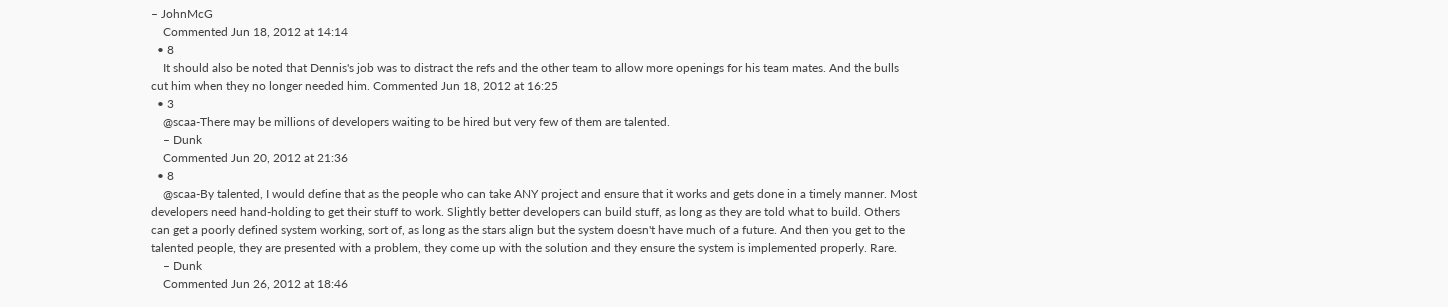– JohnMcG
    Commented Jun 18, 2012 at 14:14
  • 8
    It should also be noted that Dennis's job was to distract the refs and the other team to allow more openings for his team mates. And the bulls cut him when they no longer needed him. Commented Jun 18, 2012 at 16:25
  • 3
    @scaa-There may be millions of developers waiting to be hired but very few of them are talented.
    – Dunk
    Commented Jun 20, 2012 at 21:36
  • 8
    @scaa-By talented, I would define that as the people who can take ANY project and ensure that it works and gets done in a timely manner. Most developers need hand-holding to get their stuff to work. Slightly better developers can build stuff, as long as they are told what to build. Others can get a poorly defined system working, sort of, as long as the stars align but the system doesn't have much of a future. And then you get to the talented people, they are presented with a problem, they come up with the solution and they ensure the system is implemented properly. Rare.
    – Dunk
    Commented Jun 26, 2012 at 18:46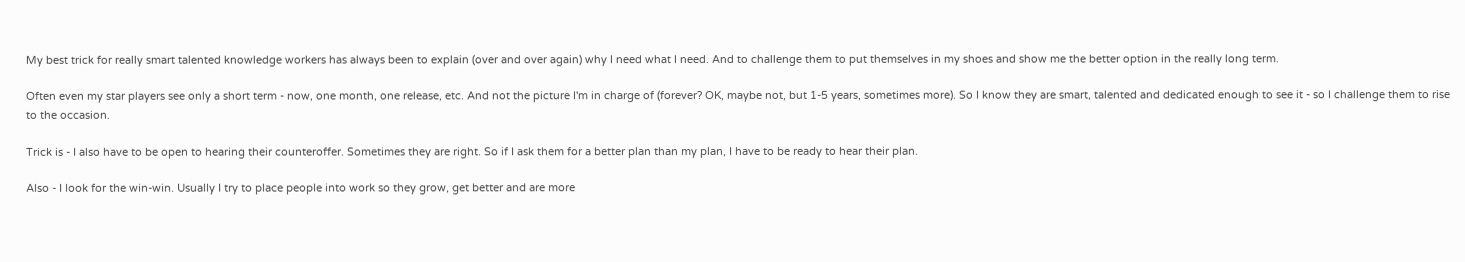My best trick for really smart talented knowledge workers has always been to explain (over and over again) why I need what I need. And to challenge them to put themselves in my shoes and show me the better option in the really long term.

Often even my star players see only a short term - now, one month, one release, etc. And not the picture I'm in charge of (forever? OK, maybe not, but 1-5 years, sometimes more). So I know they are smart, talented and dedicated enough to see it - so I challenge them to rise to the occasion.

Trick is - I also have to be open to hearing their counteroffer. Sometimes they are right. So if I ask them for a better plan than my plan, I have to be ready to hear their plan.

Also - I look for the win-win. Usually I try to place people into work so they grow, get better and are more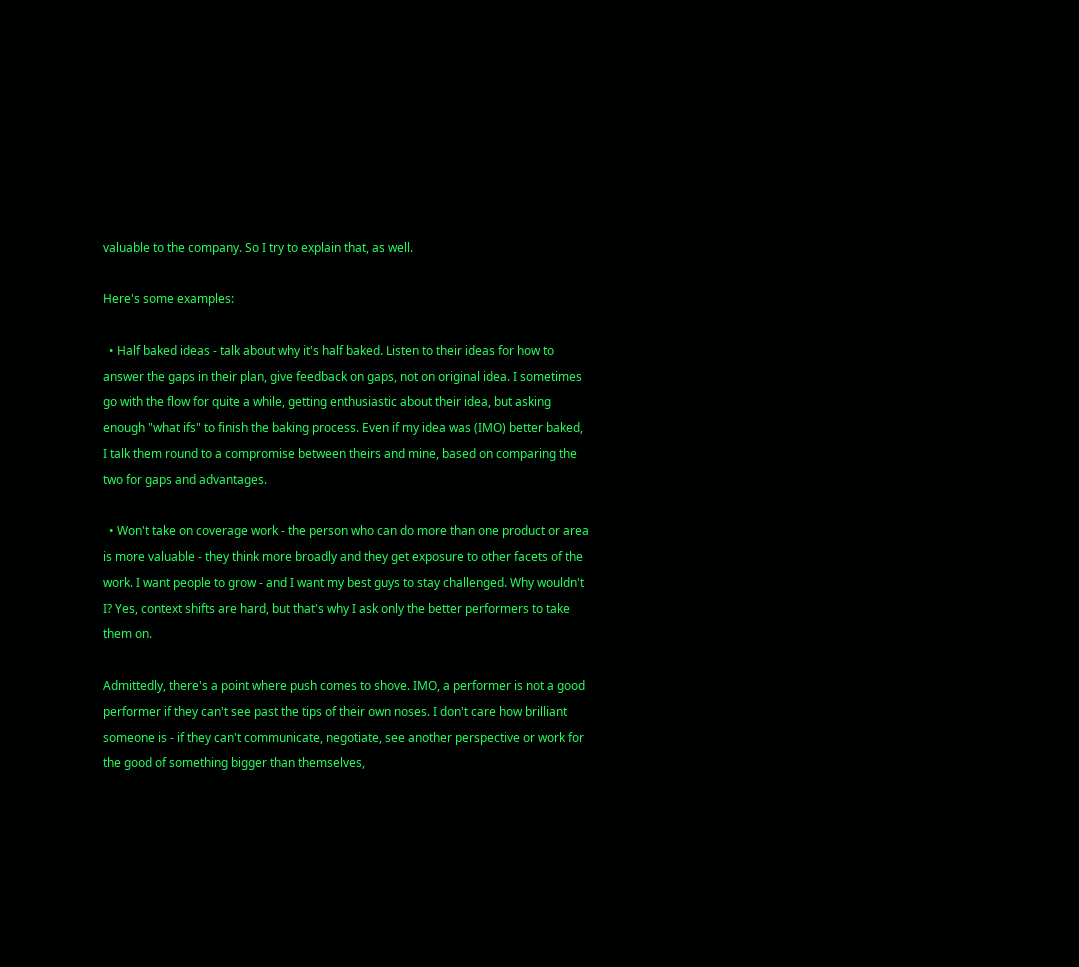valuable to the company. So I try to explain that, as well.

Here's some examples:

  • Half baked ideas - talk about why it's half baked. Listen to their ideas for how to answer the gaps in their plan, give feedback on gaps, not on original idea. I sometimes go with the flow for quite a while, getting enthusiastic about their idea, but asking enough "what ifs" to finish the baking process. Even if my idea was (IMO) better baked, I talk them round to a compromise between theirs and mine, based on comparing the two for gaps and advantages.

  • Won't take on coverage work - the person who can do more than one product or area is more valuable - they think more broadly and they get exposure to other facets of the work. I want people to grow - and I want my best guys to stay challenged. Why wouldn't I? Yes, context shifts are hard, but that's why I ask only the better performers to take them on.

Admittedly, there's a point where push comes to shove. IMO, a performer is not a good performer if they can't see past the tips of their own noses. I don't care how brilliant someone is - if they can't communicate, negotiate, see another perspective or work for the good of something bigger than themselves,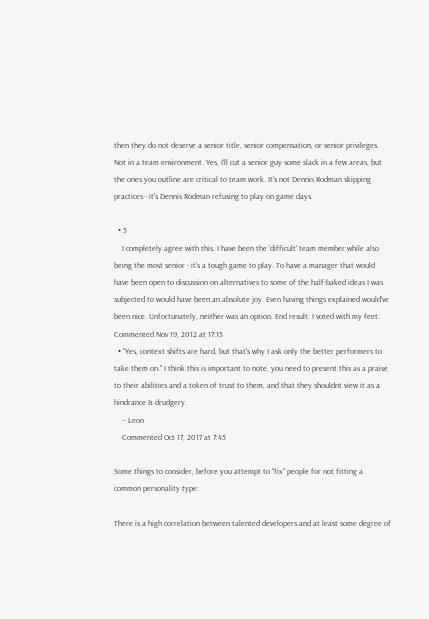then they do not deserve a senior title, senior compensation, or senior privileges. Not in a team environment. Yes, I'll cut a senior guy some slack in a few areas, but the ones you outline are critical to team work. It's not Dennis Rodman skipping practices - it's Dennis Rodman refusing to play on game days.

  • 5
    I completely agree with this. I have been the 'difficult' team member while also being the most senior - it's a tough game to play. To have a manager that would have been open to discussion on alternatives to some of the half-baked ideas I was subjected to would have been an absolute joy. Even having things explained would've been nice. Unfortunately, neither was an option. End result: I voted with my feet. Commented Nov 19, 2012 at 17:15
  • "Yes, context shifts are hard, but that's why I ask only the better performers to take them on." I think this is important to note, you need to present this as a praise to their abilities and a token of trust to them, and that they shouldnt view it as a hindrance & drudgery.
    – Leon
    Commented Oct 17, 2017 at 7:45

Some things to consider, before you attempt to "fix" people for not fitting a common personality type:

There is a high correlation between talented developers and at least some degree of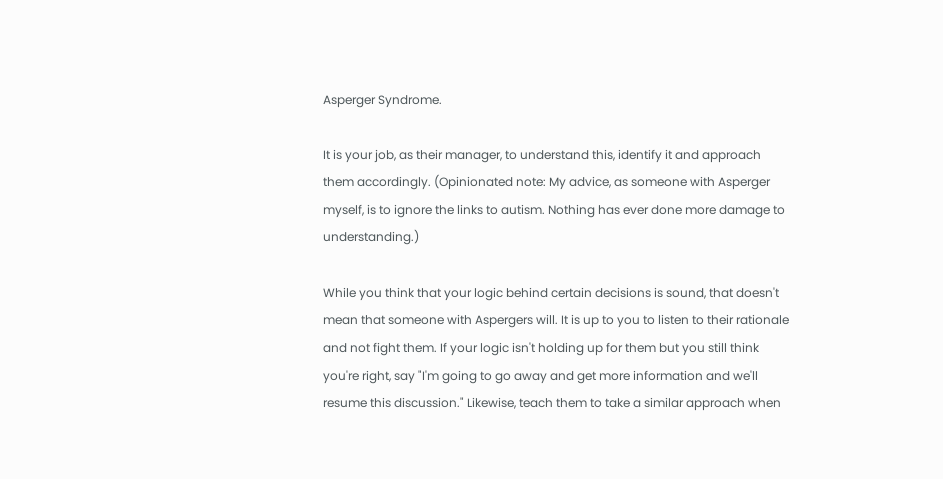Asperger Syndrome.

It is your job, as their manager, to understand this, identify it and approach them accordingly. (Opinionated note: My advice, as someone with Asperger myself, is to ignore the links to autism. Nothing has ever done more damage to understanding.)

While you think that your logic behind certain decisions is sound, that doesn't mean that someone with Aspergers will. It is up to you to listen to their rationale and not fight them. If your logic isn't holding up for them but you still think you're right, say "I'm going to go away and get more information and we'll resume this discussion." Likewise, teach them to take a similar approach when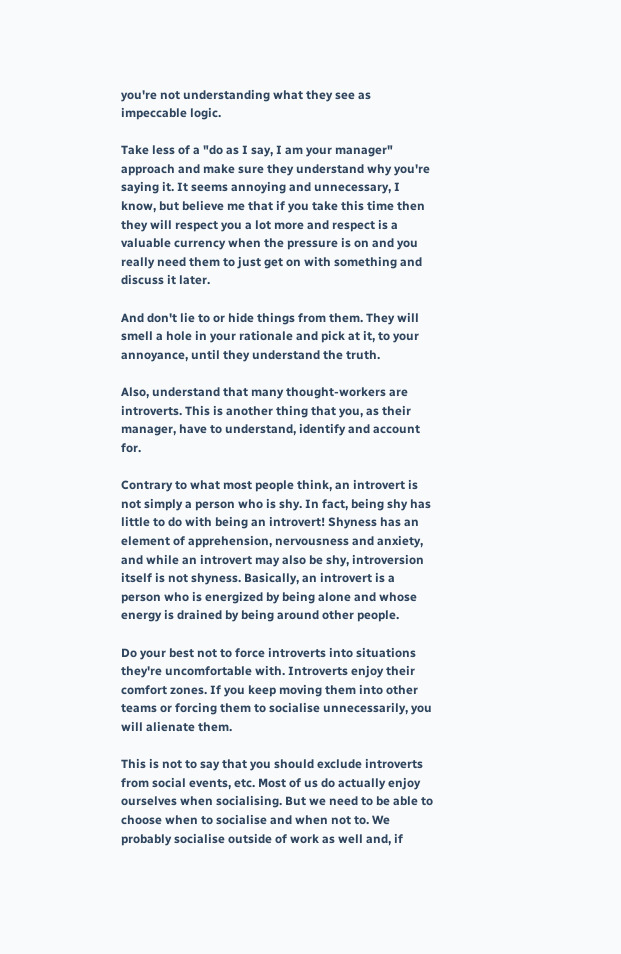you're not understanding what they see as impeccable logic.

Take less of a "do as I say, I am your manager" approach and make sure they understand why you're saying it. It seems annoying and unnecessary, I know, but believe me that if you take this time then they will respect you a lot more and respect is a valuable currency when the pressure is on and you really need them to just get on with something and discuss it later.

And don't lie to or hide things from them. They will smell a hole in your rationale and pick at it, to your annoyance, until they understand the truth.

Also, understand that many thought-workers are introverts. This is another thing that you, as their manager, have to understand, identify and account for.

Contrary to what most people think, an introvert is not simply a person who is shy. In fact, being shy has little to do with being an introvert! Shyness has an element of apprehension, nervousness and anxiety, and while an introvert may also be shy, introversion itself is not shyness. Basically, an introvert is a person who is energized by being alone and whose energy is drained by being around other people.

Do your best not to force introverts into situations they're uncomfortable with. Introverts enjoy their comfort zones. If you keep moving them into other teams or forcing them to socialise unnecessarily, you will alienate them.

This is not to say that you should exclude introverts from social events, etc. Most of us do actually enjoy ourselves when socialising. But we need to be able to choose when to socialise and when not to. We probably socialise outside of work as well and, if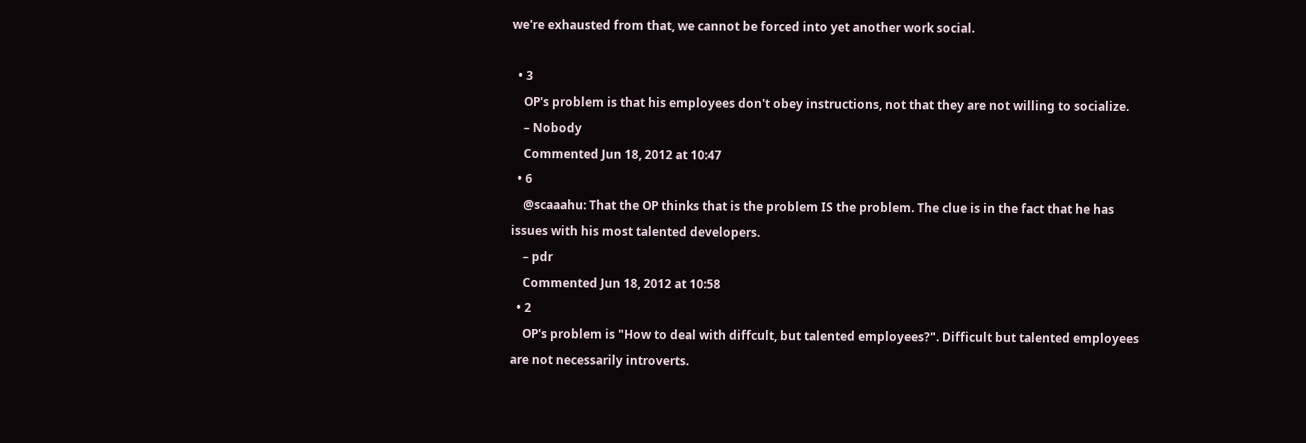we're exhausted from that, we cannot be forced into yet another work social.

  • 3
    OP's problem is that his employees don't obey instructions, not that they are not willing to socialize.
    – Nobody
    Commented Jun 18, 2012 at 10:47
  • 6
    @scaaahu: That the OP thinks that is the problem IS the problem. The clue is in the fact that he has issues with his most talented developers.
    – pdr
    Commented Jun 18, 2012 at 10:58
  • 2
    OP's problem is "How to deal with diffcult, but talented employees?". Difficult but talented employees are not necessarily introverts.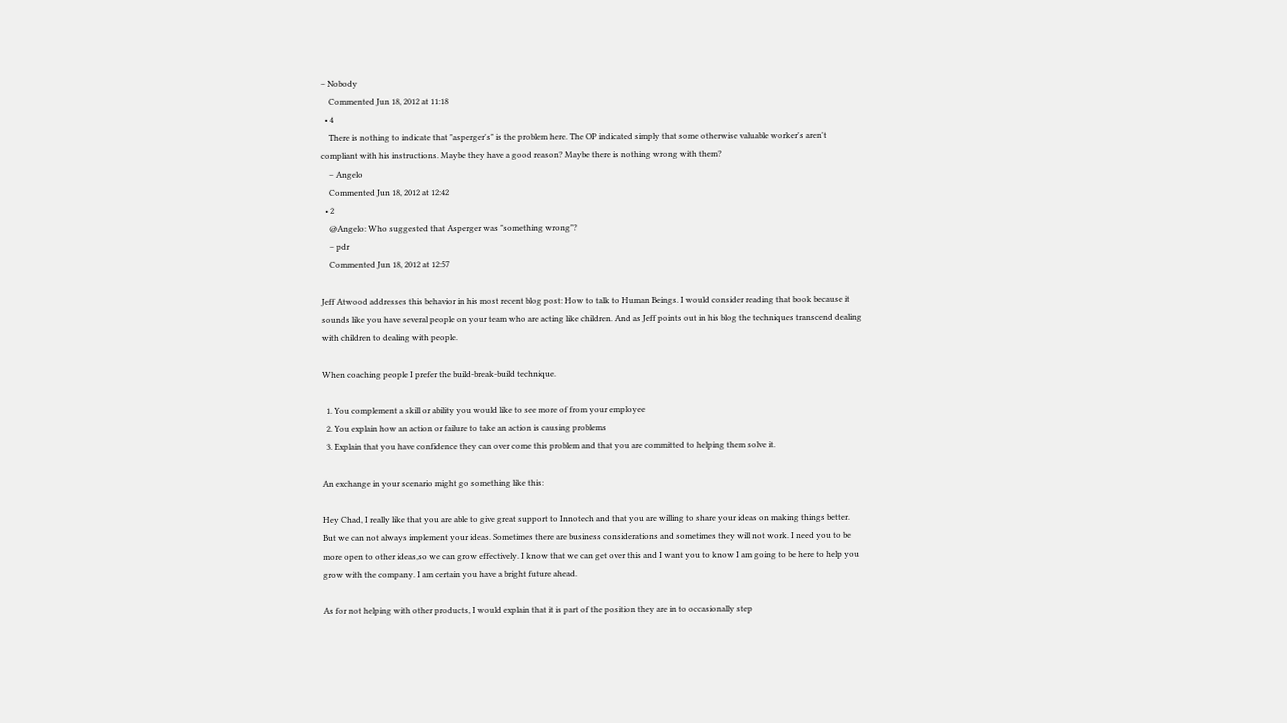– Nobody
    Commented Jun 18, 2012 at 11:18
  • 4
    There is nothing to indicate that "asperger's" is the problem here. The OP indicated simply that some otherwise valuable worker's aren't compliant with his instructions. Maybe they have a good reason? Maybe there is nothing wrong with them?
    – Angelo
    Commented Jun 18, 2012 at 12:42
  • 2
    @Angelo: Who suggested that Asperger was "something wrong"?
    – pdr
    Commented Jun 18, 2012 at 12:57

Jeff Atwood addresses this behavior in his most recent blog post: How to talk to Human Beings. I would consider reading that book because it sounds like you have several people on your team who are acting like children. And as Jeff points out in his blog the techniques transcend dealing with children to dealing with people.

When coaching people I prefer the build-break-build technique.

  1. You complement a skill or ability you would like to see more of from your employee
  2. You explain how an action or failure to take an action is causing problems
  3. Explain that you have confidence they can over come this problem and that you are committed to helping them solve it.

An exchange in your scenario might go something like this:

Hey Chad, I really like that you are able to give great support to Innotech and that you are willing to share your ideas on making things better. But we can not always implement your ideas. Sometimes there are business considerations and sometimes they will not work. I need you to be more open to other ideas,so we can grow effectively. I know that we can get over this and I want you to know I am going to be here to help you grow with the company. I am certain you have a bright future ahead.

As for not helping with other products, I would explain that it is part of the position they are in to occasionally step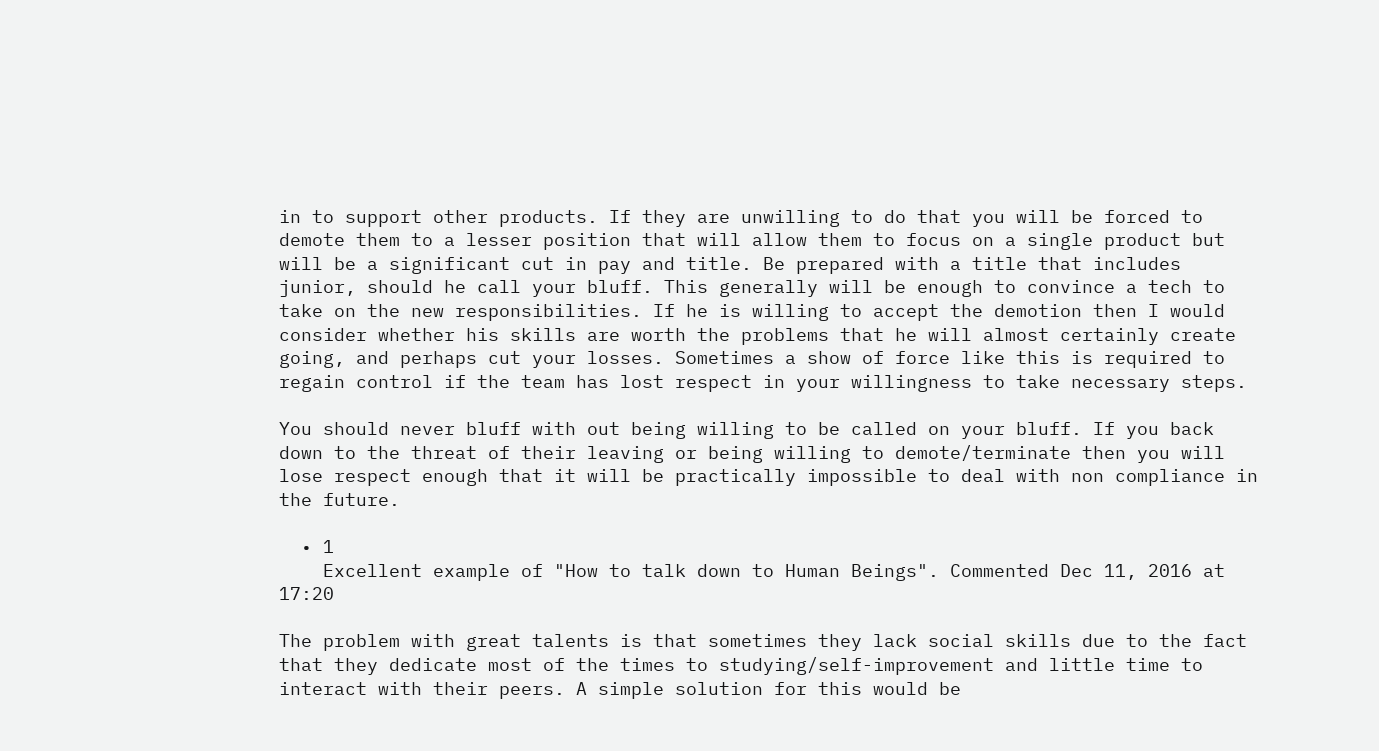in to support other products. If they are unwilling to do that you will be forced to demote them to a lesser position that will allow them to focus on a single product but will be a significant cut in pay and title. Be prepared with a title that includes junior, should he call your bluff. This generally will be enough to convince a tech to take on the new responsibilities. If he is willing to accept the demotion then I would consider whether his skills are worth the problems that he will almost certainly create going, and perhaps cut your losses. Sometimes a show of force like this is required to regain control if the team has lost respect in your willingness to take necessary steps.

You should never bluff with out being willing to be called on your bluff. If you back down to the threat of their leaving or being willing to demote/terminate then you will lose respect enough that it will be practically impossible to deal with non compliance in the future.

  • 1
    Excellent example of "How to talk down to Human Beings". Commented Dec 11, 2016 at 17:20

The problem with great talents is that sometimes they lack social skills due to the fact that they dedicate most of the times to studying/self-improvement and little time to interact with their peers. A simple solution for this would be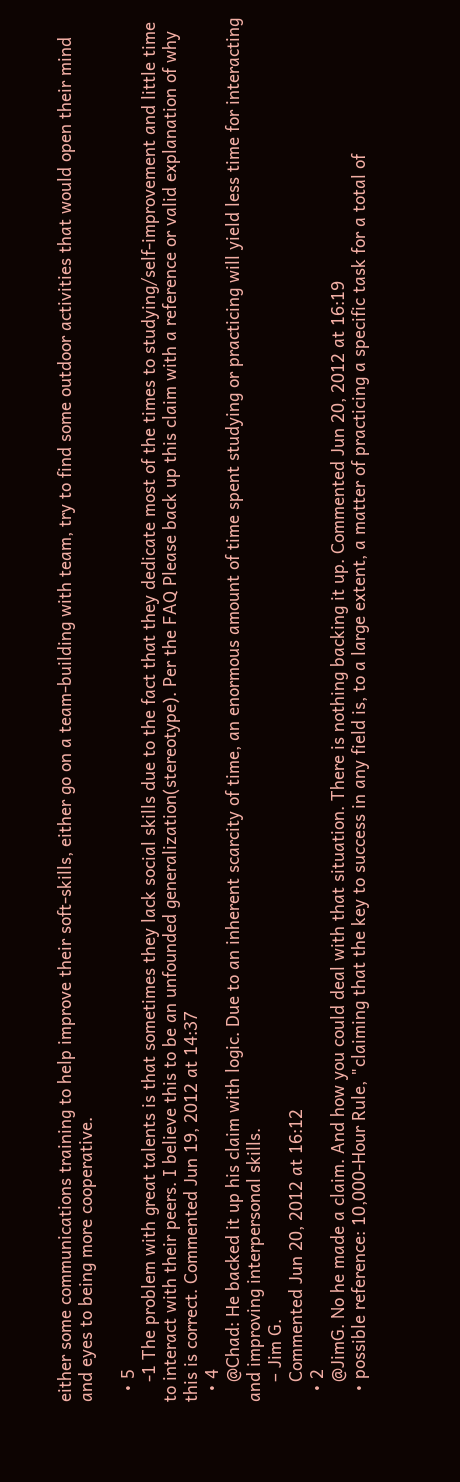either some communications training to help improve their soft-skills, either go on a team-building with team, try to find some outdoor activities that would open their mind and eyes to being more cooperative.

  • 5
    -1 The problem with great talents is that sometimes they lack social skills due to the fact that they dedicate most of the times to studying/self-improvement and little time to interact with their peers. I believe this to be an unfounded generalization(stereotype). Per the FAQ Please back up this claim with a reference or valid explanation of why this is correct. Commented Jun 19, 2012 at 14:37
  • 4
    @Chad: He backed it up his claim with logic. Due to an inherent scarcity of time, an enormous amount of time spent studying or practicing will yield less time for interacting and improving interpersonal skills.
    – Jim G.
    Commented Jun 20, 2012 at 16:12
  • 2
    @JimG. No he made a claim. And how you could deal with that situation. There is nothing backing it up. Commented Jun 20, 2012 at 16:19
  • possible reference: 10,000-Hour Rule, "claiming that the key to success in any field is, to a large extent, a matter of practicing a specific task for a total of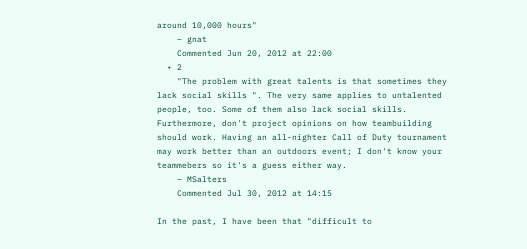around 10,000 hours"
    – gnat
    Commented Jun 20, 2012 at 22:00
  • 2
    "The problem with great talents is that sometimes they lack social skills ". The very same applies to untalented people, too. Some of them also lack social skills. Furthermore, don't project opinions on how teambuilding should work. Having an all-nighter Call of Duty tournament may work better than an outdoors event; I don't know your teammebers so it's a guess either way.
    – MSalters
    Commented Jul 30, 2012 at 14:15

In the past, I have been that "difficult to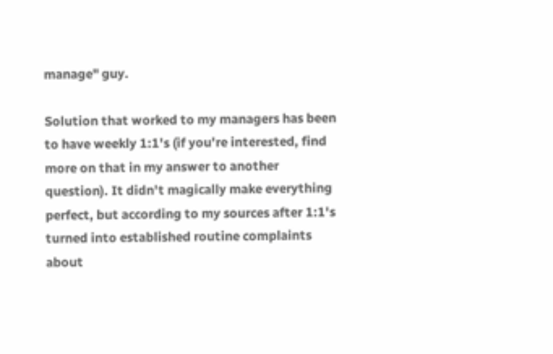manage" guy.

Solution that worked to my managers has been to have weekly 1:1's (if you're interested, find more on that in my answer to another question). It didn't magically make everything perfect, but according to my sources after 1:1's turned into established routine complaints about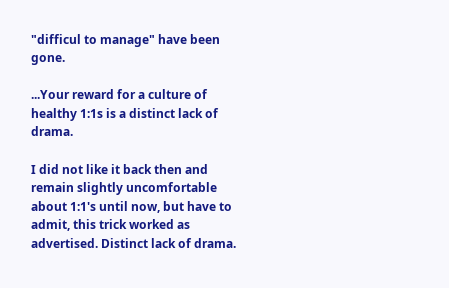"difficul to manage" have been gone.

...Your reward for a culture of healthy 1:1s is a distinct lack of drama.

I did not like it back then and remain slightly uncomfortable about 1:1's until now, but have to admit, this trick worked as advertised. Distinct lack of drama.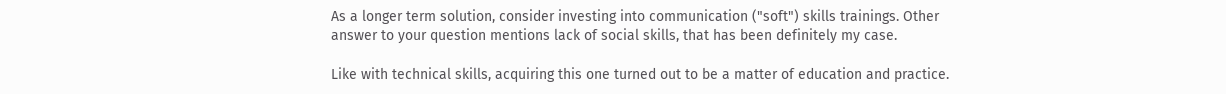As a longer term solution, consider investing into communication ("soft") skills trainings. Other answer to your question mentions lack of social skills, that has been definitely my case.

Like with technical skills, acquiring this one turned out to be a matter of education and practice.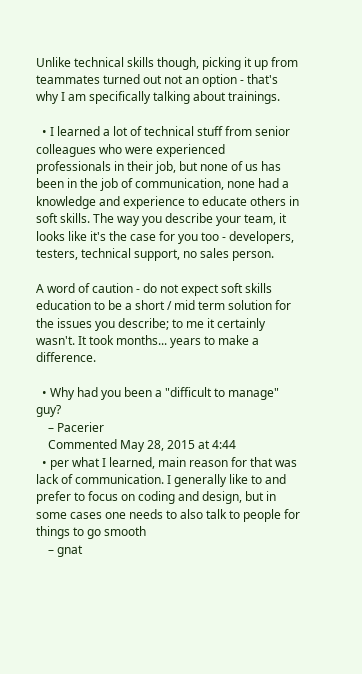Unlike technical skills though, picking it up from teammates turned out not an option - that's why I am specifically talking about trainings.

  • I learned a lot of technical stuff from senior colleagues who were experienced professionals in their job, but none of us has been in the job of communication, none had a knowledge and experience to educate others in soft skills. The way you describe your team, it looks like it's the case for you too - developers, testers, technical support, no sales person.

A word of caution - do not expect soft skills education to be a short / mid term solution for the issues you describe; to me it certainly wasn't. It took months... years to make a difference.

  • Why had you been a "difficult to manage" guy?
    – Pacerier
    Commented May 28, 2015 at 4:44
  • per what I learned, main reason for that was lack of communication. I generally like to and prefer to focus on coding and design, but in some cases one needs to also talk to people for things to go smooth
    – gnat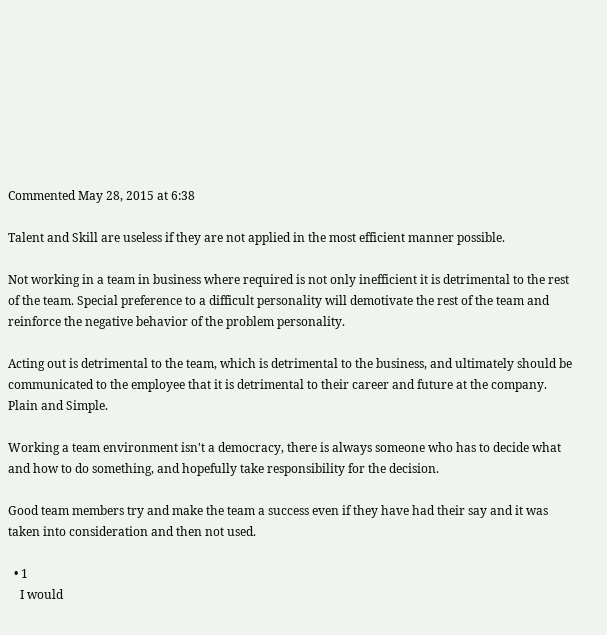Commented May 28, 2015 at 6:38

Talent and Skill are useless if they are not applied in the most efficient manner possible.

Not working in a team in business where required is not only inefficient it is detrimental to the rest of the team. Special preference to a difficult personality will demotivate the rest of the team and reinforce the negative behavior of the problem personality.

Acting out is detrimental to the team, which is detrimental to the business, and ultimately should be communicated to the employee that it is detrimental to their career and future at the company. Plain and Simple.

Working a team environment isn't a democracy, there is always someone who has to decide what and how to do something, and hopefully take responsibility for the decision.

Good team members try and make the team a success even if they have had their say and it was taken into consideration and then not used.

  • 1
    I would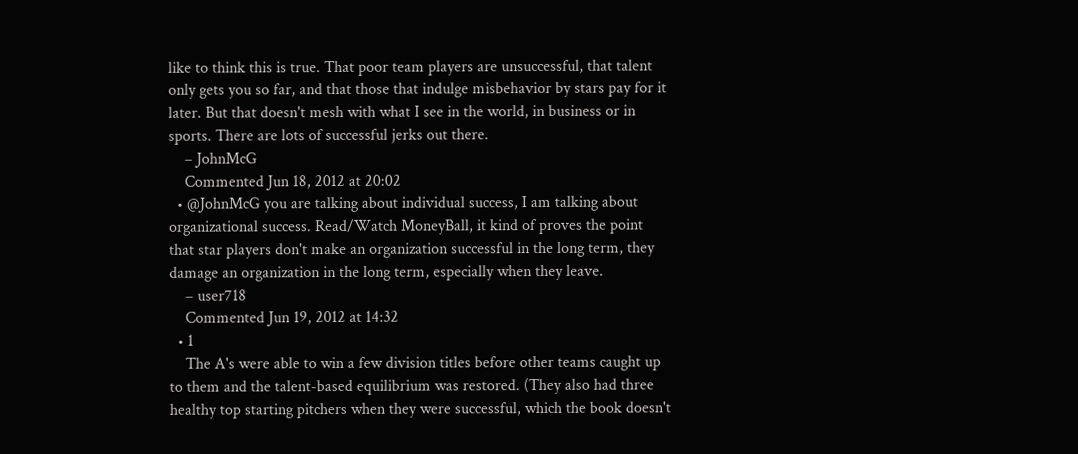like to think this is true. That poor team players are unsuccessful, that talent only gets you so far, and that those that indulge misbehavior by stars pay for it later. But that doesn't mesh with what I see in the world, in business or in sports. There are lots of successful jerks out there.
    – JohnMcG
    Commented Jun 18, 2012 at 20:02
  • @JohnMcG you are talking about individual success, I am talking about organizational success. Read/Watch MoneyBall, it kind of proves the point that star players don't make an organization successful in the long term, they damage an organization in the long term, especially when they leave.
    – user718
    Commented Jun 19, 2012 at 14:32
  • 1
    The A's were able to win a few division titles before other teams caught up to them and the talent-based equilibrium was restored. (They also had three healthy top starting pitchers when they were successful, which the book doesn't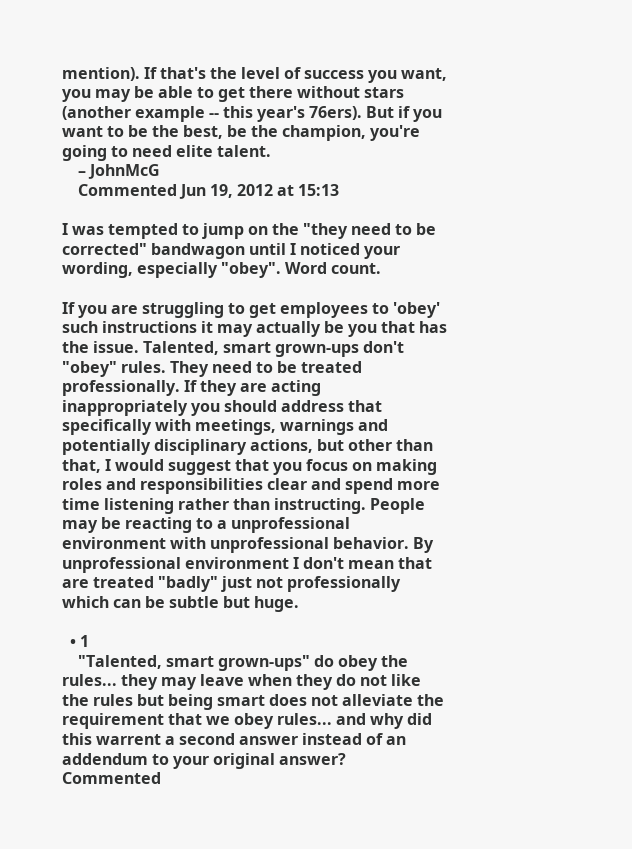mention). If that's the level of success you want, you may be able to get there without stars (another example -- this year's 76ers). But if you want to be the best, be the champion, you're going to need elite talent.
    – JohnMcG
    Commented Jun 19, 2012 at 15:13

I was tempted to jump on the "they need to be corrected" bandwagon until I noticed your wording, especially "obey". Word count.

If you are struggling to get employees to 'obey' such instructions it may actually be you that has the issue. Talented, smart grown-ups don't "obey" rules. They need to be treated professionally. If they are acting inappropriately you should address that specifically with meetings, warnings and potentially disciplinary actions, but other than that, I would suggest that you focus on making roles and responsibilities clear and spend more time listening rather than instructing. People may be reacting to a unprofessional environment with unprofessional behavior. By unprofessional environment I don't mean that are treated "badly" just not professionally which can be subtle but huge.

  • 1
    "Talented, smart grown-ups" do obey the rules... they may leave when they do not like the rules but being smart does not alleviate the requirement that we obey rules... and why did this warrent a second answer instead of an addendum to your original answer? Commented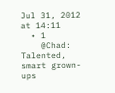Jul 31, 2012 at 14:11
  • 1
    @Chad: Talented, smart grown-ups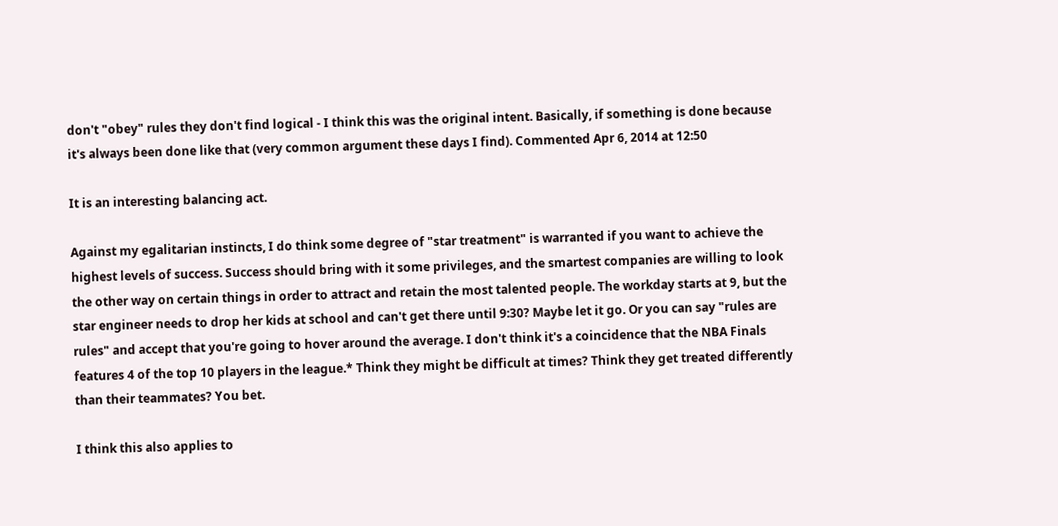don't "obey" rules they don't find logical - I think this was the original intent. Basically, if something is done because it's always been done like that (very common argument these days I find). Commented Apr 6, 2014 at 12:50

It is an interesting balancing act.

Against my egalitarian instincts, I do think some degree of "star treatment" is warranted if you want to achieve the highest levels of success. Success should bring with it some privileges, and the smartest companies are willing to look the other way on certain things in order to attract and retain the most talented people. The workday starts at 9, but the star engineer needs to drop her kids at school and can't get there until 9:30? Maybe let it go. Or you can say "rules are rules" and accept that you're going to hover around the average. I don't think it's a coincidence that the NBA Finals features 4 of the top 10 players in the league.* Think they might be difficult at times? Think they get treated differently than their teammates? You bet.

I think this also applies to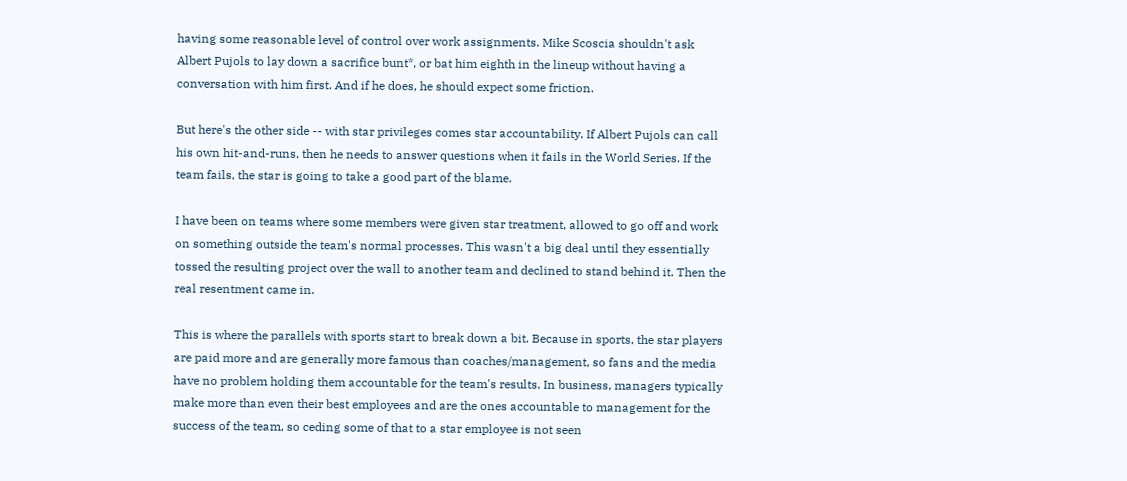having some reasonable level of control over work assignments. Mike Scoscia shouldn't ask Albert Pujols to lay down a sacrifice bunt*, or bat him eighth in the lineup without having a conversation with him first. And if he does, he should expect some friction.

But here's the other side -- with star privileges comes star accountability. If Albert Pujols can call his own hit-and-runs, then he needs to answer questions when it fails in the World Series. If the team fails, the star is going to take a good part of the blame.

I have been on teams where some members were given star treatment, allowed to go off and work on something outside the team's normal processes. This wasn't a big deal until they essentially tossed the resulting project over the wall to another team and declined to stand behind it. Then the real resentment came in.

This is where the parallels with sports start to break down a bit. Because in sports, the star players are paid more and are generally more famous than coaches/management, so fans and the media have no problem holding them accountable for the team's results. In business, managers typically make more than even their best employees and are the ones accountable to management for the success of the team, so ceding some of that to a star employee is not seen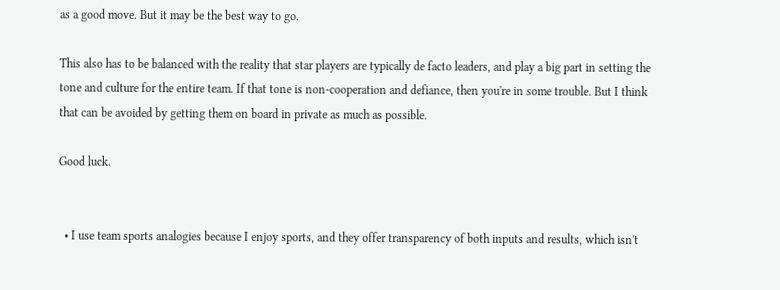as a good move. But it may be the best way to go.

This also has to be balanced with the reality that star players are typically de facto leaders, and play a big part in setting the tone and culture for the entire team. If that tone is non-cooperation and defiance, then you're in some trouble. But I think that can be avoided by getting them on board in private as much as possible.

Good luck.


  • I use team sports analogies because I enjoy sports, and they offer transparency of both inputs and results, which isn't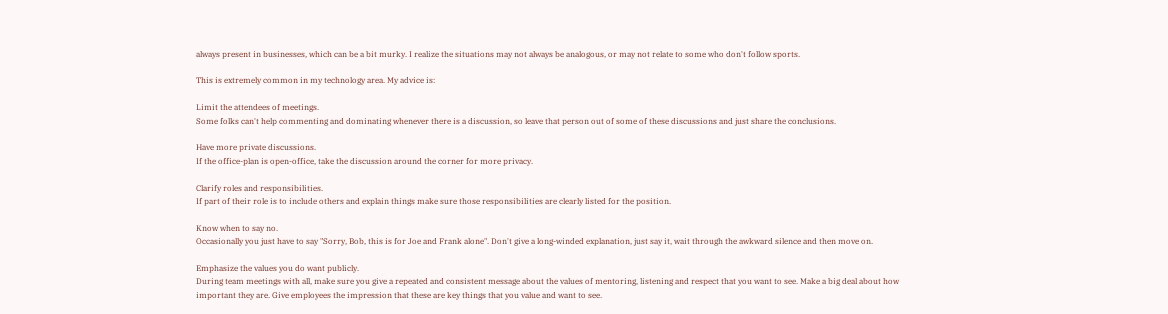always present in businesses, which can be a bit murky. I realize the situations may not always be analogous, or may not relate to some who don't follow sports.

This is extremely common in my technology area. My advice is:

Limit the attendees of meetings.
Some folks can't help commenting and dominating whenever there is a discussion, so leave that person out of some of these discussions and just share the conclusions.

Have more private discussions.
If the office-plan is open-office, take the discussion around the corner for more privacy.

Clarify roles and responsibilities.
If part of their role is to include others and explain things make sure those responsibilities are clearly listed for the position.

Know when to say no.
Occasionally you just have to say "Sorry, Bob, this is for Joe and Frank alone". Don't give a long-winded explanation, just say it, wait through the awkward silence and then move on.

Emphasize the values you do want publicly.
During team meetings with all, make sure you give a repeated and consistent message about the values of mentoring, listening and respect that you want to see. Make a big deal about how important they are. Give employees the impression that these are key things that you value and want to see.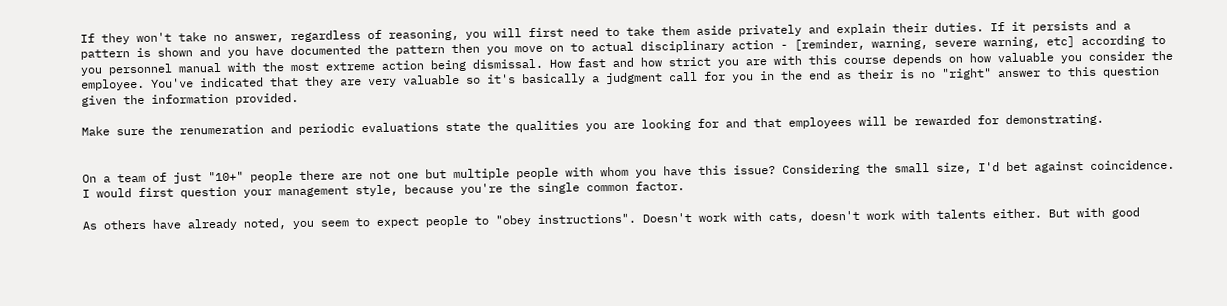If they won't take no answer, regardless of reasoning, you will first need to take them aside privately and explain their duties. If it persists and a pattern is shown and you have documented the pattern then you move on to actual disciplinary action - [reminder, warning, severe warning, etc] according to you personnel manual with the most extreme action being dismissal. How fast and how strict you are with this course depends on how valuable you consider the employee. You've indicated that they are very valuable so it's basically a judgment call for you in the end as their is no "right" answer to this question given the information provided.

Make sure the renumeration and periodic evaluations state the qualities you are looking for and that employees will be rewarded for demonstrating.


On a team of just "10+" people there are not one but multiple people with whom you have this issue? Considering the small size, I'd bet against coincidence. I would first question your management style, because you're the single common factor.

As others have already noted, you seem to expect people to "obey instructions". Doesn't work with cats, doesn't work with talents either. But with good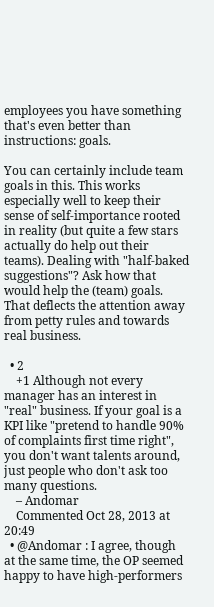employees you have something that's even better than instructions: goals.

You can certainly include team goals in this. This works especially well to keep their sense of self-importance rooted in reality (but quite a few stars actually do help out their teams). Dealing with "half-baked suggestions"? Ask how that would help the (team) goals. That deflects the attention away from petty rules and towards real business.

  • 2
    +1 Although not every manager has an interest in "real" business. If your goal is a KPI like "pretend to handle 90% of complaints first time right", you don't want talents around, just people who don't ask too many questions.
    – Andomar
    Commented Oct 28, 2013 at 20:49
  • @Andomar : I agree, though at the same time, the OP seemed happy to have high-performers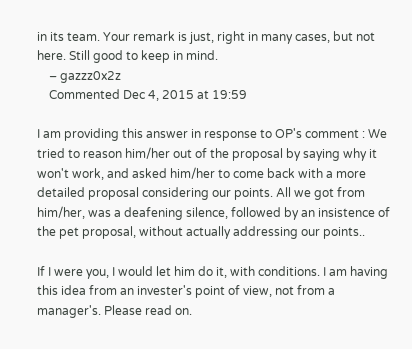in its team. Your remark is just, right in many cases, but not here. Still good to keep in mind.
    – gazzz0x2z
    Commented Dec 4, 2015 at 19:59

I am providing this answer in response to OP's comment : We tried to reason him/her out of the proposal by saying why it won't work, and asked him/her to come back with a more detailed proposal considering our points. All we got from him/her, was a deafening silence, followed by an insistence of the pet proposal, without actually addressing our points..

If I were you, I would let him do it, with conditions. I am having this idea from an invester's point of view, not from a manager's. Please read on.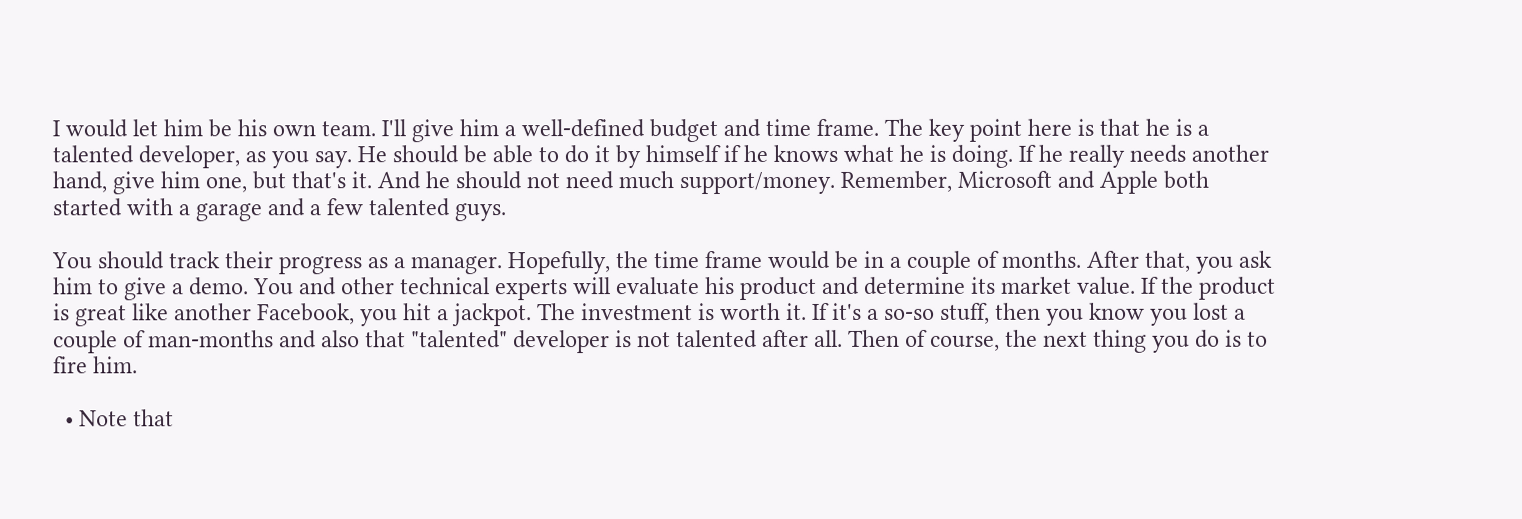I would let him be his own team. I'll give him a well-defined budget and time frame. The key point here is that he is a talented developer, as you say. He should be able to do it by himself if he knows what he is doing. If he really needs another hand, give him one, but that's it. And he should not need much support/money. Remember, Microsoft and Apple both started with a garage and a few talented guys.

You should track their progress as a manager. Hopefully, the time frame would be in a couple of months. After that, you ask him to give a demo. You and other technical experts will evaluate his product and determine its market value. If the product is great like another Facebook, you hit a jackpot. The investment is worth it. If it's a so-so stuff, then you know you lost a couple of man-months and also that "talented" developer is not talented after all. Then of course, the next thing you do is to fire him.

  • Note that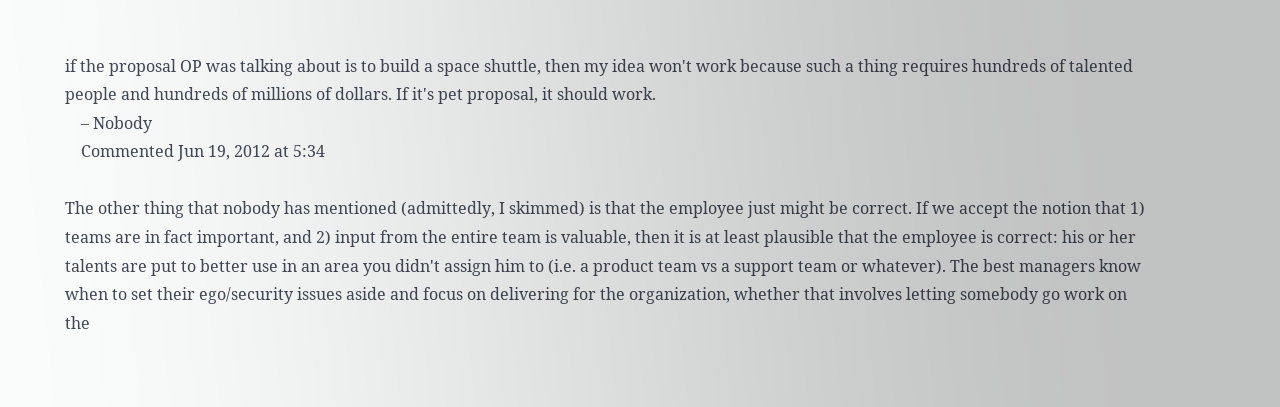if the proposal OP was talking about is to build a space shuttle, then my idea won't work because such a thing requires hundreds of talented people and hundreds of millions of dollars. If it's pet proposal, it should work.
    – Nobody
    Commented Jun 19, 2012 at 5:34

The other thing that nobody has mentioned (admittedly, I skimmed) is that the employee just might be correct. If we accept the notion that 1) teams are in fact important, and 2) input from the entire team is valuable, then it is at least plausible that the employee is correct: his or her talents are put to better use in an area you didn't assign him to (i.e. a product team vs a support team or whatever). The best managers know when to set their ego/security issues aside and focus on delivering for the organization, whether that involves letting somebody go work on the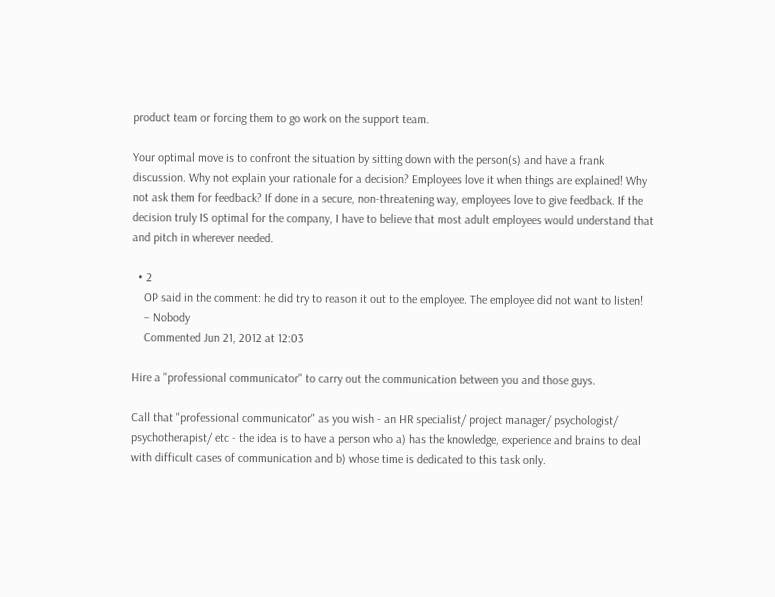product team or forcing them to go work on the support team.

Your optimal move is to confront the situation by sitting down with the person(s) and have a frank discussion. Why not explain your rationale for a decision? Employees love it when things are explained! Why not ask them for feedback? If done in a secure, non-threatening way, employees love to give feedback. If the decision truly IS optimal for the company, I have to believe that most adult employees would understand that and pitch in wherever needed.

  • 2
    OP said in the comment: he did try to reason it out to the employee. The employee did not want to listen!
    – Nobody
    Commented Jun 21, 2012 at 12:03

Hire a "professional communicator" to carry out the communication between you and those guys.

Call that "professional communicator" as you wish - an HR specialist/ project manager/ psychologist/ psychotherapist/ etc - the idea is to have a person who a) has the knowledge, experience and brains to deal with difficult cases of communication and b) whose time is dedicated to this task only.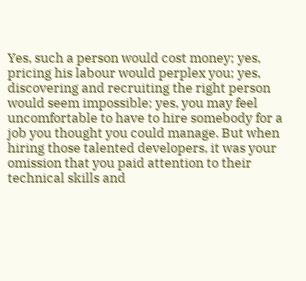Yes, such a person would cost money; yes, pricing his labour would perplex you; yes, discovering and recruiting the right person would seem impossible; yes, you may feel uncomfortable to have to hire somebody for a job you thought you could manage. But when hiring those talented developers, it was your omission that you paid attention to their technical skills and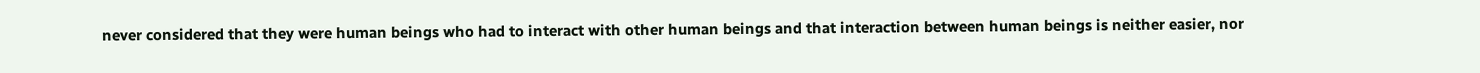never considered that they were human beings who had to interact with other human beings and that interaction between human beings is neither easier, nor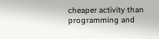cheaper activity than programming and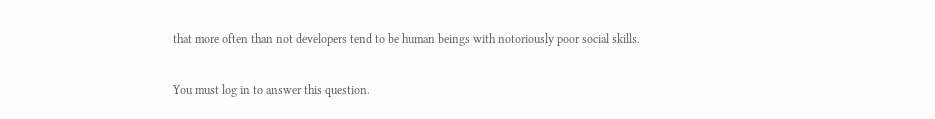that more often than not developers tend to be human beings with notoriously poor social skills.

You must log in to answer this question.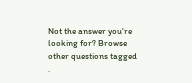Not the answer you're looking for? Browse other questions tagged .